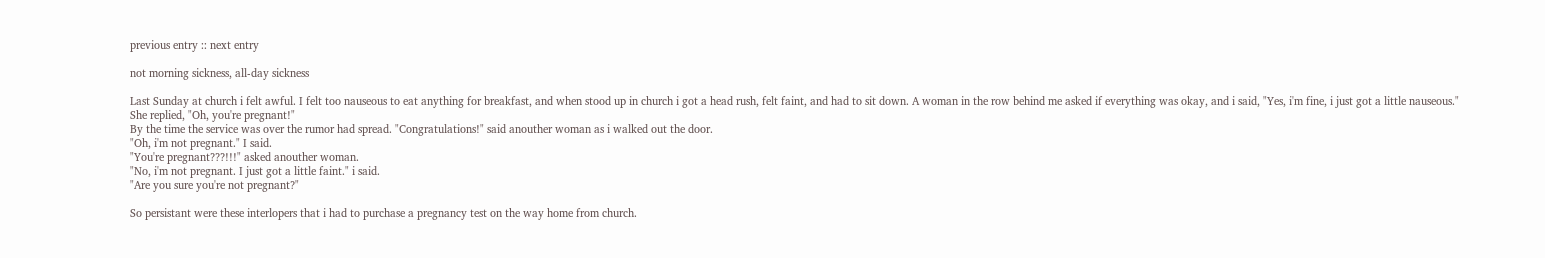previous entry :: next entry

not morning sickness, all-day sickness

Last Sunday at church i felt awful. I felt too nauseous to eat anything for breakfast, and when stood up in church i got a head rush, felt faint, and had to sit down. A woman in the row behind me asked if everything was okay, and i said, "Yes, i'm fine, i just got a little nauseous."
She replied, "Oh, you're pregnant!"
By the time the service was over the rumor had spread. "Congratulations!" said anouther woman as i walked out the door.
"Oh, i'm not pregnant." I said.
"You're pregnant???!!!" asked anouther woman.
"No, i'm not pregnant. I just got a little faint." i said.
"Are you sure you're not pregnant?"

So persistant were these interlopers that i had to purchase a pregnancy test on the way home from church.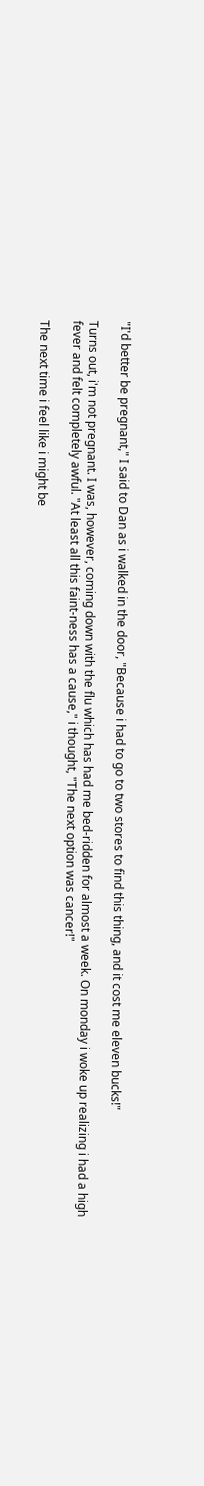"I'd better be pregnant," I said to Dan as i walked in the door, "Because i had to go to two stores to find this thing, and it cost me eleven bucks!"

Turns out, i'm not pregnant. I was, however, coming down with the flu which has had me bed-ridden for almost a week. On monday i woke up realizing i had a high fever and felt completely awful. "At least all this faint-ness has a cause," i thought, "The next option was cancer!"

The next time i feel like i might be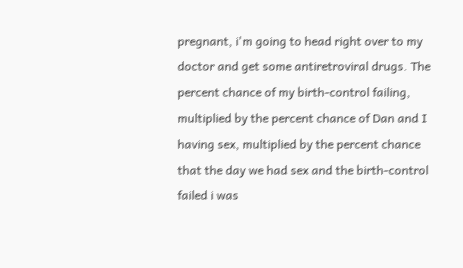pregnant, i'm going to head right over to my doctor and get some antiretroviral drugs. The percent chance of my birth-control failing, multiplied by the percent chance of Dan and I having sex, multiplied by the percent chance that the day we had sex and the birth-control failed i was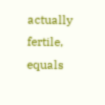actually fertile, equals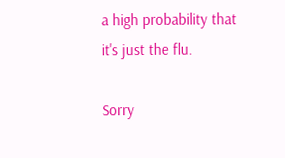a high probability that it's just the flu.

Sorry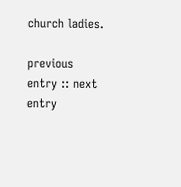church ladies.

previous entry :: next entry